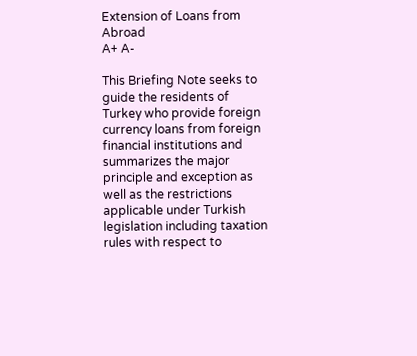Extension of Loans from Abroad
A+ A-

This Briefing Note seeks to guide the residents of Turkey who provide foreign currency loans from foreign financial institutions and summarizes the major principle and exception as well as the restrictions applicable under Turkish legislation including taxation rules with respect to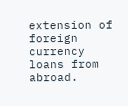extension of foreign currency loans from abroad.